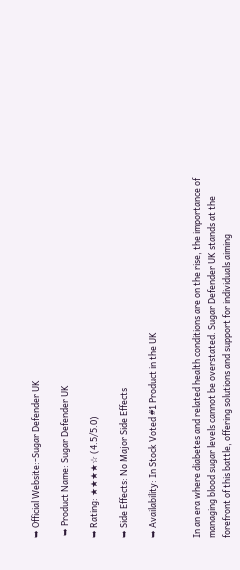➥ Official Website:-Sugar Defender UK

 ➥ Product Name: Sugar Defender UK

➥ Rating: ★★★★☆ (4.5/5.0)

➥ Side Effects: No Major Side Effects

➥ Availability: In Stock Voted #1 Product in the UK


In an era where diabetes and related health conditions are on the rise, the importance of managing blood sugar levels cannot be overstated. Sugar Defender UK stands at the forefront of this battle, offering solutions and support for individuals aiming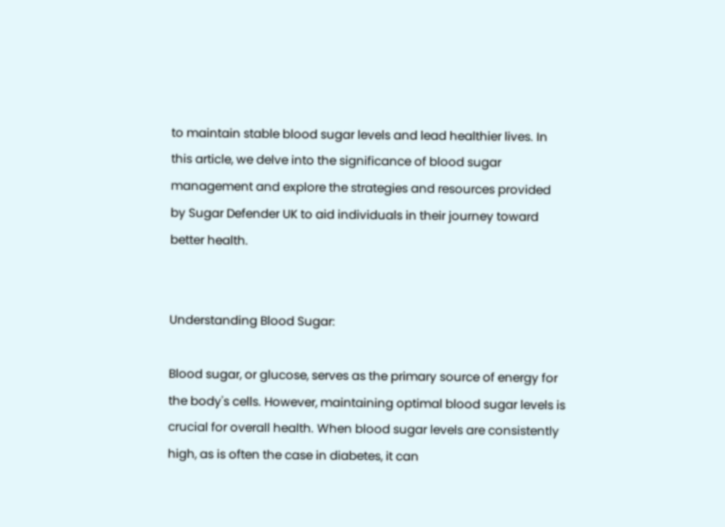to maintain stable blood sugar levels and lead healthier lives. In this article, we delve into the significance of blood sugar management and explore the strategies and resources provided by Sugar Defender UK to aid individuals in their journey toward better health.


Understanding Blood Sugar:

Blood sugar, or glucose, serves as the primary source of energy for the body's cells. However, maintaining optimal blood sugar levels is crucial for overall health. When blood sugar levels are consistently high, as is often the case in diabetes, it can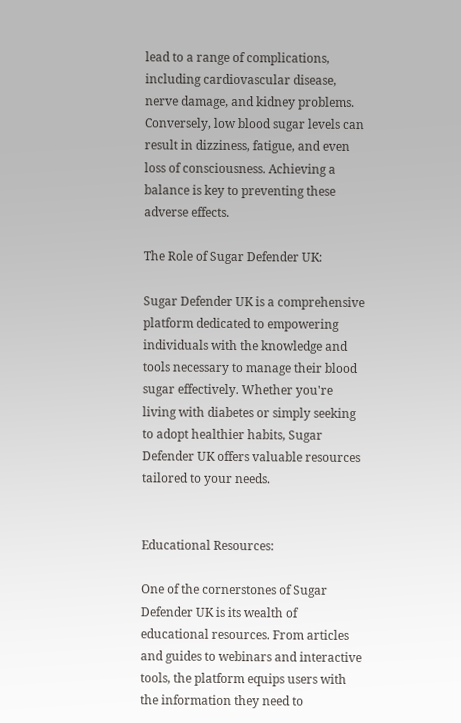lead to a range of complications, including cardiovascular disease, nerve damage, and kidney problems. Conversely, low blood sugar levels can result in dizziness, fatigue, and even loss of consciousness. Achieving a balance is key to preventing these adverse effects.

The Role of Sugar Defender UK:

Sugar Defender UK is a comprehensive platform dedicated to empowering individuals with the knowledge and tools necessary to manage their blood sugar effectively. Whether you're living with diabetes or simply seeking to adopt healthier habits, Sugar Defender UK offers valuable resources tailored to your needs.


Educational Resources:

One of the cornerstones of Sugar Defender UK is its wealth of educational resources. From articles and guides to webinars and interactive tools, the platform equips users with the information they need to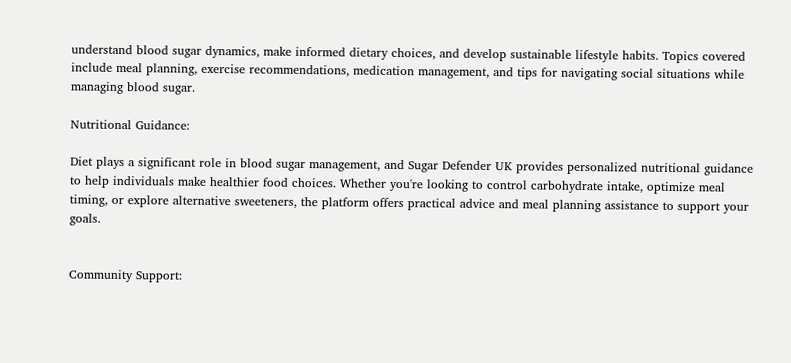understand blood sugar dynamics, make informed dietary choices, and develop sustainable lifestyle habits. Topics covered include meal planning, exercise recommendations, medication management, and tips for navigating social situations while managing blood sugar.

Nutritional Guidance:

Diet plays a significant role in blood sugar management, and Sugar Defender UK provides personalized nutritional guidance to help individuals make healthier food choices. Whether you're looking to control carbohydrate intake, optimize meal timing, or explore alternative sweeteners, the platform offers practical advice and meal planning assistance to support your goals.


Community Support: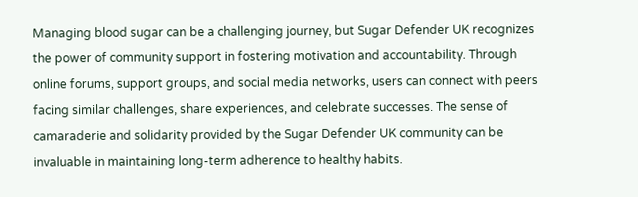Managing blood sugar can be a challenging journey, but Sugar Defender UK recognizes the power of community support in fostering motivation and accountability. Through online forums, support groups, and social media networks, users can connect with peers facing similar challenges, share experiences, and celebrate successes. The sense of camaraderie and solidarity provided by the Sugar Defender UK community can be invaluable in maintaining long-term adherence to healthy habits.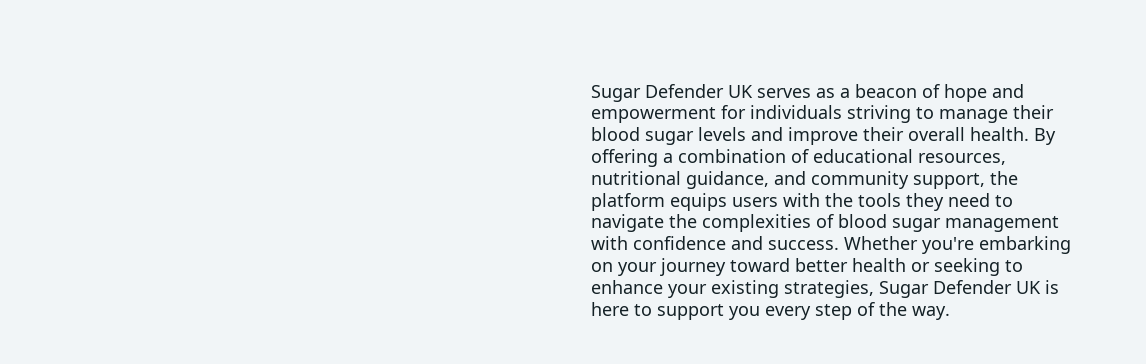Sugar Defender UK serves as a beacon of hope and empowerment for individuals striving to manage their blood sugar levels and improve their overall health. By offering a combination of educational resources, nutritional guidance, and community support, the platform equips users with the tools they need to navigate the complexities of blood sugar management with confidence and success. Whether you're embarking on your journey toward better health or seeking to enhance your existing strategies, Sugar Defender UK is here to support you every step of the way.